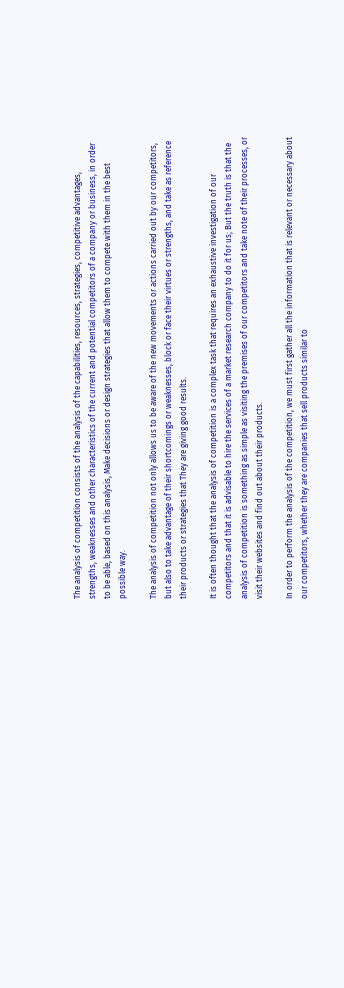The analysis of competition consists of the analysis of the capabilities, resources, strategies, competitive advantages, strengths, weaknesses and other characteristics of the current and potential competitors of a company or business, in order to be able, based on this analysis, Make decisions or design strategies that allow them to compete with them in the best possible way.

The analysis of competition not only allows us to be aware of the new movements or actions carried out by our competitors, but also to take advantage of their shortcomings or weaknesses, block or face their virtues or strengths, and take as reference their products or strategies that They are giving good results.

It is often thought that the analysis of competition is a complex task that requires an exhaustive investigation of our competitors and that it is advisable to hire the services of a market research company to do it for us; But the truth is that the analysis of competition is something as simple as visiting the premises of our competitors and take note of their processes, or visit their websites and find out about their products.

In order to perform the analysis of the competition, we must first gather all the information that is relevant or necessary about our competitors, whether they are companies that sell products similar to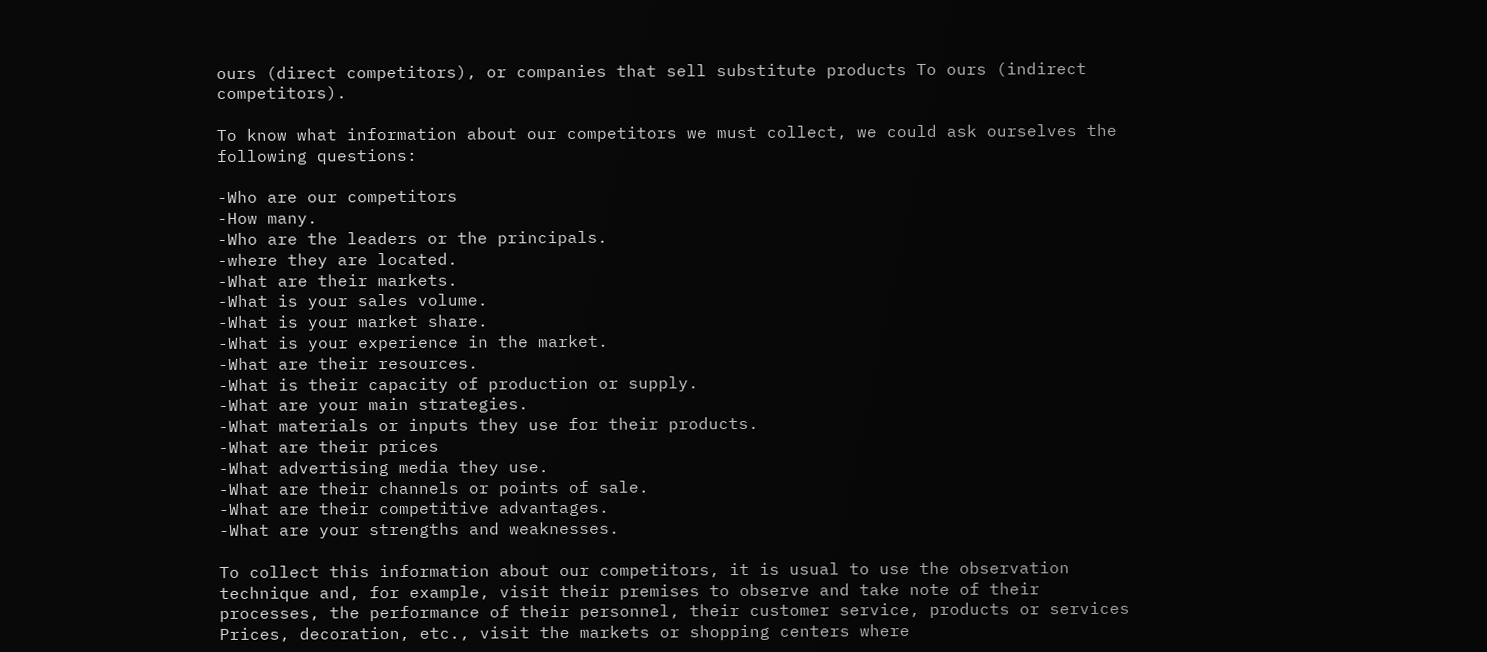ours (direct competitors), or companies that sell substitute products To ours (indirect competitors).

To know what information about our competitors we must collect, we could ask ourselves the following questions:

-Who are our competitors
-How many.
-Who are the leaders or the principals.
-where they are located.
-What are their markets.
-What is your sales volume.
-What is your market share.
-What is your experience in the market.
-What are their resources.
-What is their capacity of production or supply.
-What are your main strategies.
-What materials or inputs they use for their products.
-What are their prices
-What advertising media they use.
-What are their channels or points of sale.
-What are their competitive advantages.
-What are your strengths and weaknesses.

To collect this information about our competitors, it is usual to use the observation technique and, for example, visit their premises to observe and take note of their processes, the performance of their personnel, their customer service, products or services Prices, decoration, etc., visit the markets or shopping centers where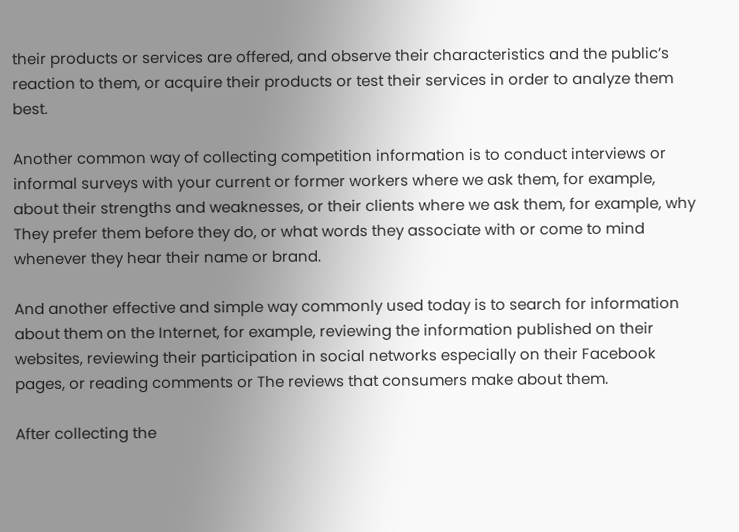their products or services are offered, and observe their characteristics and the public’s reaction to them, or acquire their products or test their services in order to analyze them best.

Another common way of collecting competition information is to conduct interviews or informal surveys with your current or former workers where we ask them, for example, about their strengths and weaknesses, or their clients where we ask them, for example, why They prefer them before they do, or what words they associate with or come to mind whenever they hear their name or brand.

And another effective and simple way commonly used today is to search for information about them on the Internet, for example, reviewing the information published on their websites, reviewing their participation in social networks especially on their Facebook pages, or reading comments or The reviews that consumers make about them.

After collecting the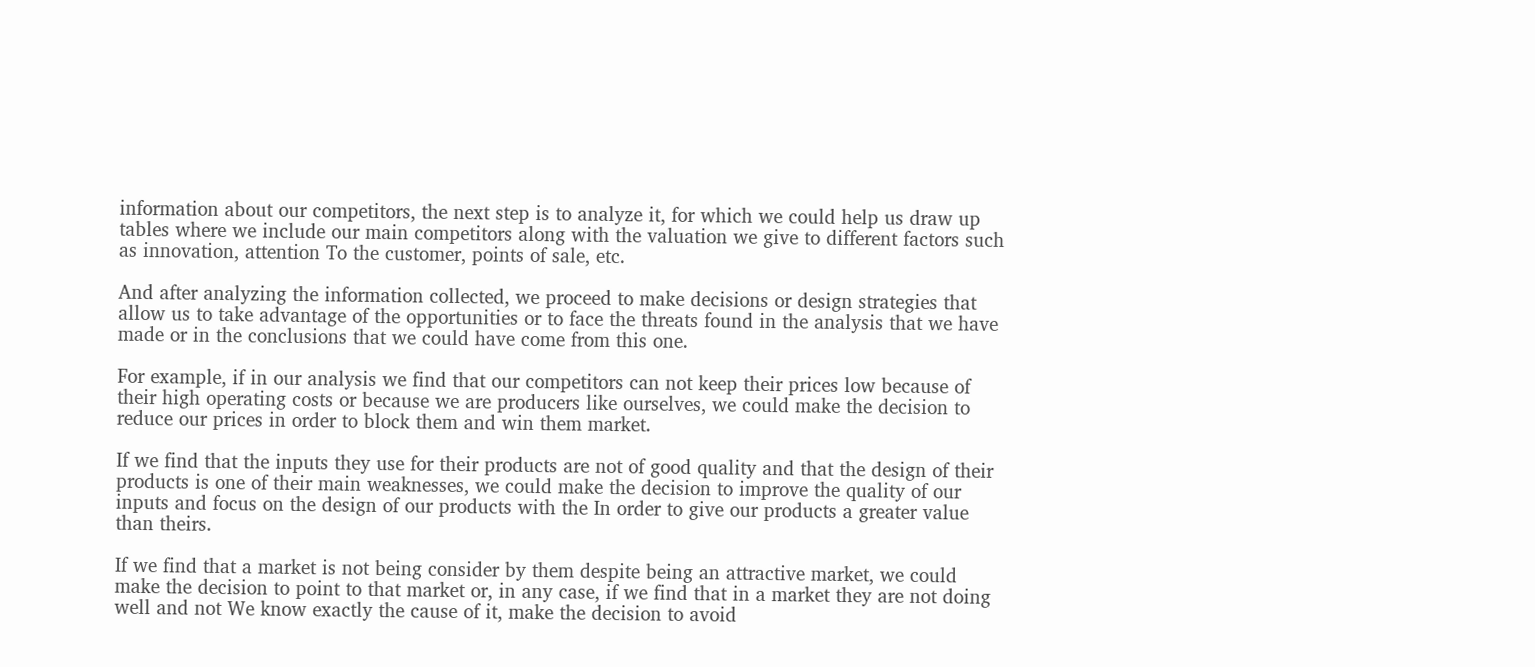information about our competitors, the next step is to analyze it, for which we could help us draw up tables where we include our main competitors along with the valuation we give to different factors such as innovation, attention To the customer, points of sale, etc.

And after analyzing the information collected, we proceed to make decisions or design strategies that allow us to take advantage of the opportunities or to face the threats found in the analysis that we have made or in the conclusions that we could have come from this one.

For example, if in our analysis we find that our competitors can not keep their prices low because of their high operating costs or because we are producers like ourselves, we could make the decision to reduce our prices in order to block them and win them market.

If we find that the inputs they use for their products are not of good quality and that the design of their products is one of their main weaknesses, we could make the decision to improve the quality of our inputs and focus on the design of our products with the In order to give our products a greater value than theirs.

If we find that a market is not being consider by them despite being an attractive market, we could make the decision to point to that market or, in any case, if we find that in a market they are not doing well and not We know exactly the cause of it, make the decision to avoid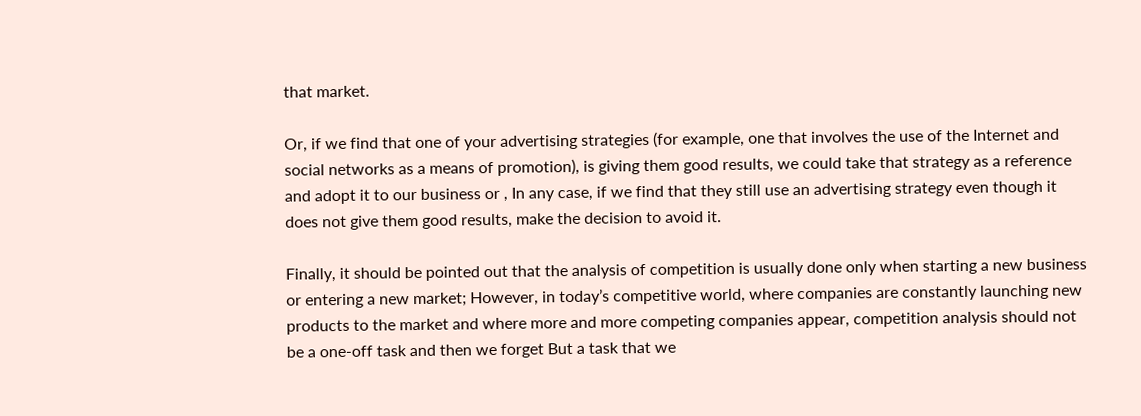that market.

Or, if we find that one of your advertising strategies (for example, one that involves the use of the Internet and social networks as a means of promotion), is giving them good results, we could take that strategy as a reference and adopt it to our business or , In any case, if we find that they still use an advertising strategy even though it does not give them good results, make the decision to avoid it.

Finally, it should be pointed out that the analysis of competition is usually done only when starting a new business or entering a new market; However, in today’s competitive world, where companies are constantly launching new products to the market and where more and more competing companies appear, competition analysis should not be a one-off task and then we forget But a task that we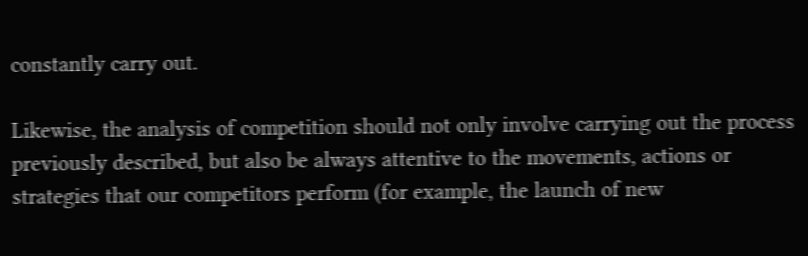constantly carry out.

Likewise, the analysis of competition should not only involve carrying out the process previously described, but also be always attentive to the movements, actions or strategies that our competitors perform (for example, the launch of new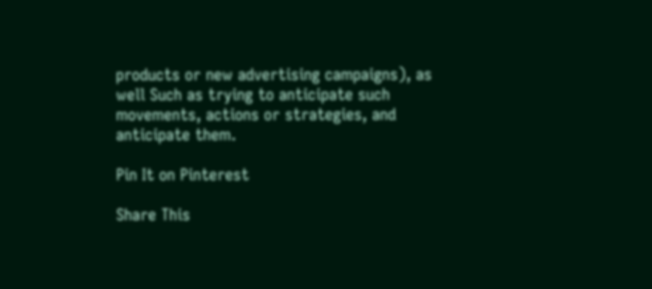products or new advertising campaigns), as well Such as trying to anticipate such movements, actions or strategies, and anticipate them.

Pin It on Pinterest

Share This